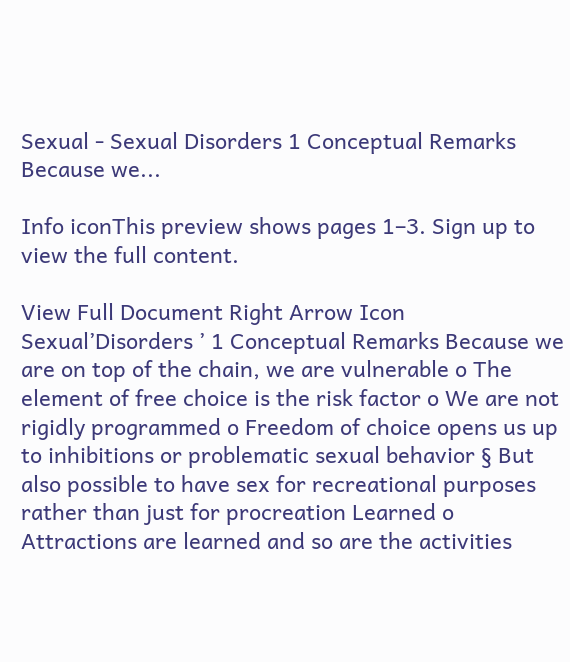Sexual - Sexual Disorders 1 Conceptual Remarks Because we...

Info iconThis preview shows pages 1–3. Sign up to view the full content.

View Full Document Right Arrow Icon
Sexual’Disorders ’ 1 Conceptual Remarks Because we are on top of the chain, we are vulnerable o The element of free choice is the risk factor o We are not rigidly programmed o Freedom of choice opens us up to inhibitions or problematic sexual behavior § But also possible to have sex for recreational purposes rather than just for procreation Learned o Attractions are learned and so are the activities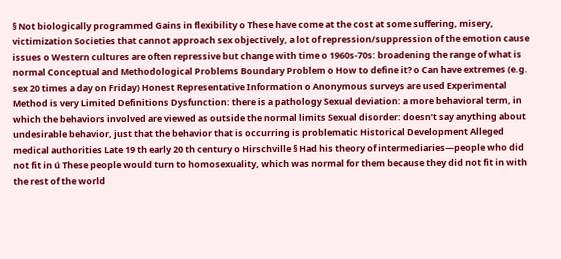§ Not biologically programmed Gains in flexibility o These have come at the cost at some suffering, misery, victimization Societies that cannot approach sex objectively, a lot of repression/suppression of the emotion cause issues o Western cultures are often repressive but change with time o 1960s-70s: broadening the range of what is normal Conceptual and Methodological Problems Boundary Problem o How to define it? o Can have extremes (e.g. sex 20 times a day on Friday) Honest Representative Information o Anonymous surveys are used Experimental Method is very Limited Definitions Dysfunction: there is a pathology Sexual deviation: a more behavioral term, in which the behaviors involved are viewed as outside the normal limits Sexual disorder: doesn’t say anything about undesirable behavior, just that the behavior that is occurring is problematic Historical Development Alleged medical authorities Late 19 th early 20 th century o Hirschville § Had his theory of intermediaries—people who did not fit in ú These people would turn to homosexuality, which was normal for them because they did not fit in with the rest of the world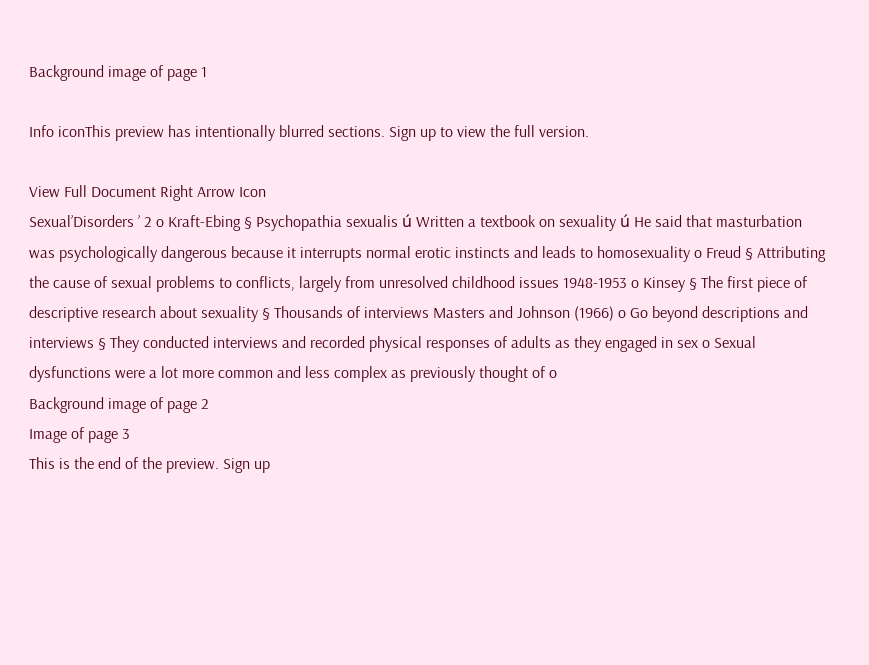Background image of page 1

Info iconThis preview has intentionally blurred sections. Sign up to view the full version.

View Full Document Right Arrow Icon
Sexual’Disorders ’ 2 o Kraft-Ebing § Psychopathia sexualis ú Written a textbook on sexuality ú He said that masturbation was psychologically dangerous because it interrupts normal erotic instincts and leads to homosexuality o Freud § Attributing the cause of sexual problems to conflicts, largely from unresolved childhood issues 1948-1953 o Kinsey § The first piece of descriptive research about sexuality § Thousands of interviews Masters and Johnson (1966) o Go beyond descriptions and interviews § They conducted interviews and recorded physical responses of adults as they engaged in sex o Sexual dysfunctions were a lot more common and less complex as previously thought of o
Background image of page 2
Image of page 3
This is the end of the preview. Sign up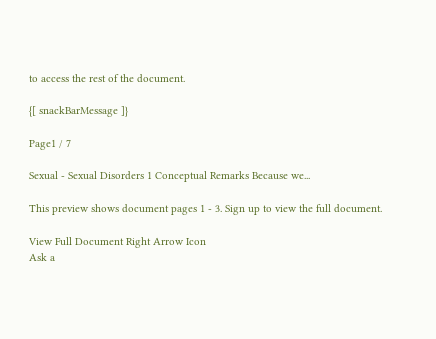to access the rest of the document.

{[ snackBarMessage ]}

Page1 / 7

Sexual - Sexual Disorders 1 Conceptual Remarks Because we...

This preview shows document pages 1 - 3. Sign up to view the full document.

View Full Document Right Arrow Icon
Ask a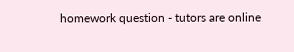homework question - tutors are online